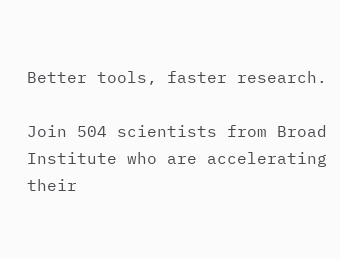Better tools, faster research.

Join 504 scientists from Broad Institute who are accelerating their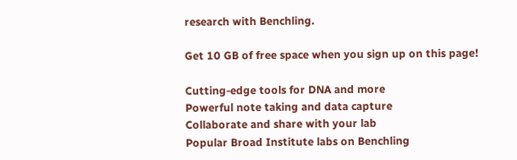research with Benchling.

Get 10 GB of free space when you sign up on this page!

Cutting-edge tools for DNA and more
Powerful note taking and data capture
Collaborate and share with your lab
Popular Broad Institute labs on Benchling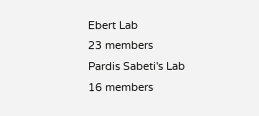Ebert Lab
23 members
Pardis Sabeti's Lab
16 members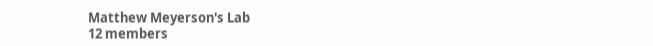Matthew Meyerson's Lab
12 members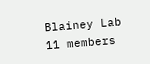Blainey Lab
11 members